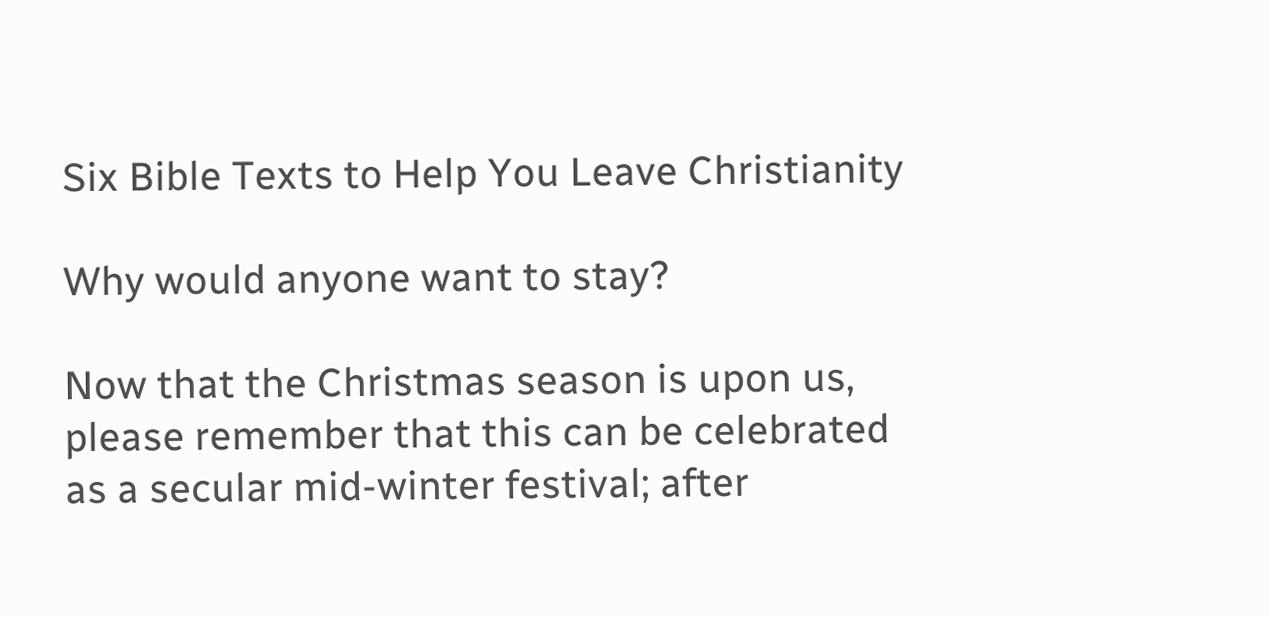Six Bible Texts to Help You Leave Christianity

Why would anyone want to stay?

Now that the Christmas season is upon us, please remember that this can be celebrated as a secular mid-winter festival; after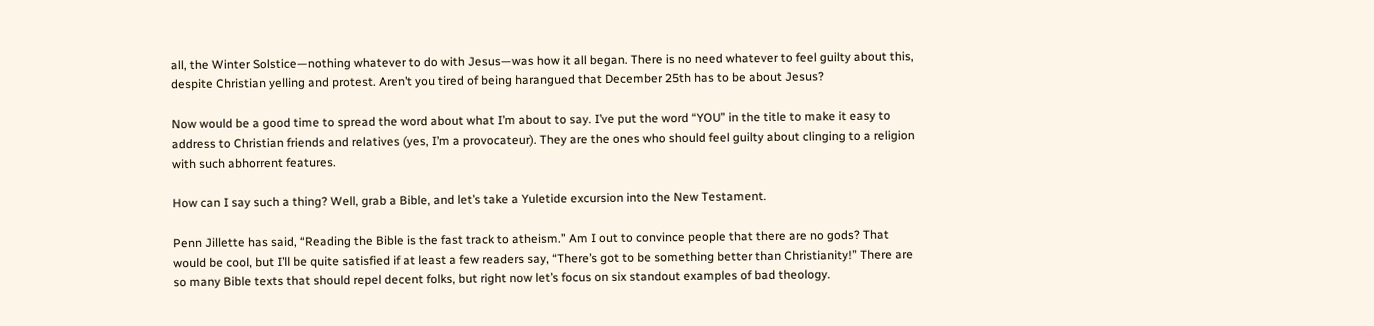all, the Winter Solstice—nothing whatever to do with Jesus—was how it all began. There is no need whatever to feel guilty about this, despite Christian yelling and protest. Aren’t you tired of being harangued that December 25th has to be about Jesus?

Now would be a good time to spread the word about what I’m about to say. I’ve put the word “YOU” in the title to make it easy to address to Christian friends and relatives (yes, I’m a provocateur). They are the ones who should feel guilty about clinging to a religion with such abhorrent features.

How can I say such a thing? Well, grab a Bible, and let’s take a Yuletide excursion into the New Testament.

Penn Jillette has said, “Reading the Bible is the fast track to atheism.” Am I out to convince people that there are no gods? That would be cool, but I’ll be quite satisfied if at least a few readers say, “There’s got to be something better than Christianity!” There are so many Bible texts that should repel decent folks, but right now let’s focus on six standout examples of bad theology.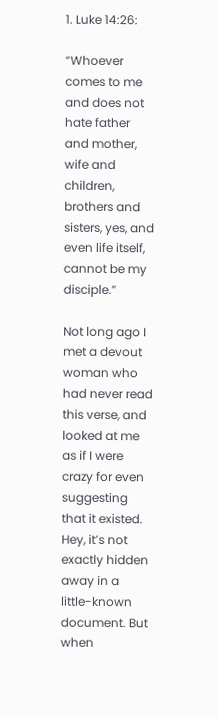1. Luke 14:26:

“Whoever comes to me and does not hate father and mother, wife and children, brothers and sisters, yes, and even life itself, cannot be my disciple.”

Not long ago I met a devout woman who had never read this verse, and looked at me as if I were crazy for even suggesting that it existed. Hey, it’s not exactly hidden away in a little-known document. But when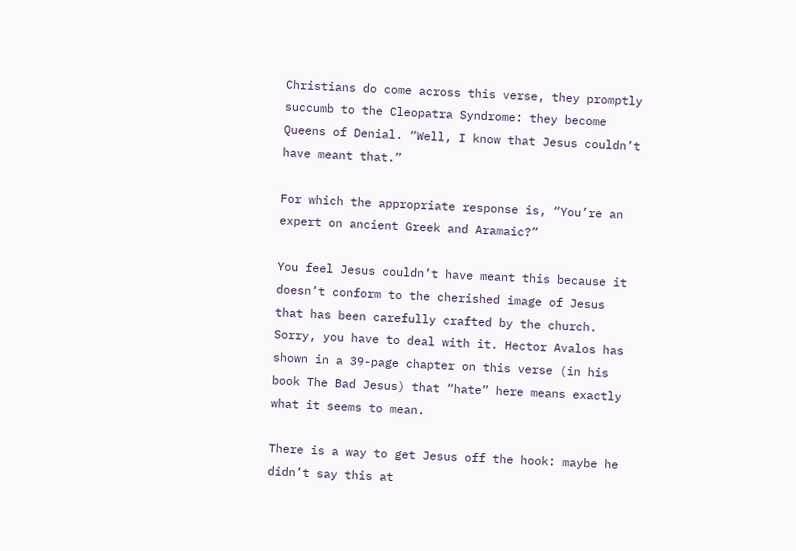Christians do come across this verse, they promptly succumb to the Cleopatra Syndrome: they become Queens of Denial. “Well, I know that Jesus couldn’t have meant that.”

For which the appropriate response is, “You’re an expert on ancient Greek and Aramaic?”

You feel Jesus couldn’t have meant this because it doesn’t conform to the cherished image of Jesus that has been carefully crafted by the church. Sorry, you have to deal with it. Hector Avalos has shown in a 39-page chapter on this verse (in his book The Bad Jesus) that “hate” here means exactly what it seems to mean.

There is a way to get Jesus off the hook: maybe he didn’t say this at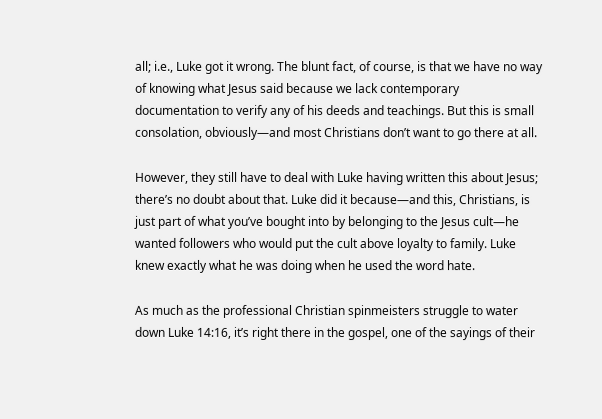all; i.e., Luke got it wrong. The blunt fact, of course, is that we have no way of knowing what Jesus said because we lack contemporary documentation to verify any of his deeds and teachings. But this is small consolation, obviously—and most Christians don’t want to go there at all.

However, they still have to deal with Luke having written this about Jesus; there’s no doubt about that. Luke did it because—and this, Christians, is just part of what you’ve bought into by belonging to the Jesus cult—he wanted followers who would put the cult above loyalty to family. Luke knew exactly what he was doing when he used the word hate.

As much as the professional Christian spinmeisters struggle to water down Luke 14:16, it’s right there in the gospel, one of the sayings of their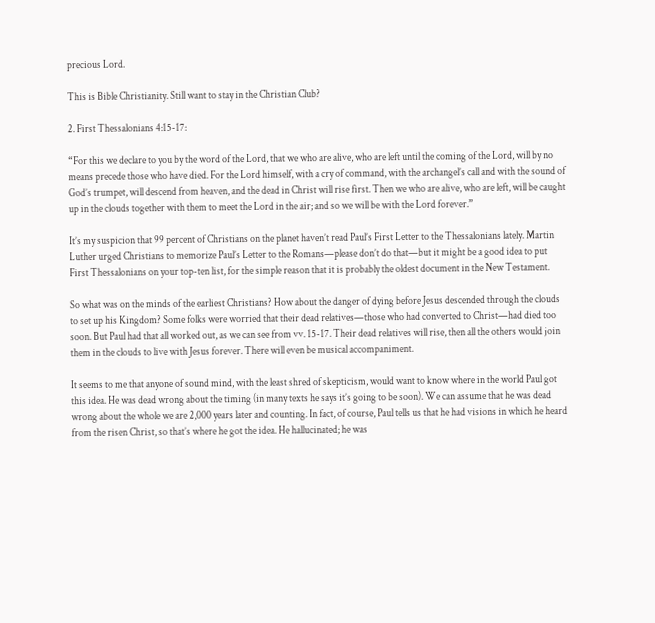precious Lord.

This is Bible Christianity. Still want to stay in the Christian Club?

2. First Thessalonians 4:15-17:

“For this we declare to you by the word of the Lord, that we who are alive, who are left until the coming of the Lord, will by no means precede those who have died. For the Lord himself, with a cry of command, with the archangel’s call and with the sound of God’s trumpet, will descend from heaven, and the dead in Christ will rise first. Then we who are alive, who are left, will be caught up in the clouds together with them to meet the Lord in the air; and so we will be with the Lord forever.”

It’s my suspicion that 99 percent of Christians on the planet haven’t read Paul’s First Letter to the Thessalonians lately. Martin Luther urged Christians to memorize Paul’s Letter to the Romans—please don’t do that—but it might be a good idea to put First Thessalonians on your top-ten list, for the simple reason that it is probably the oldest document in the New Testament.

So what was on the minds of the earliest Christians? How about the danger of dying before Jesus descended through the clouds to set up his Kingdom? Some folks were worried that their dead relatives—those who had converted to Christ—had died too soon. But Paul had that all worked out, as we can see from vv. 15-17. Their dead relatives will rise, then all the others would join them in the clouds to live with Jesus forever. There will even be musical accompaniment.

It seems to me that anyone of sound mind, with the least shred of skepticism, would want to know where in the world Paul got this idea. He was dead wrong about the timing (in many texts he says it’s going to be soon). We can assume that he was dead wrong about the whole we are 2,000 years later and counting. In fact, of course, Paul tells us that he had visions in which he heard from the risen Christ, so that’s where he got the idea. He hallucinated; he was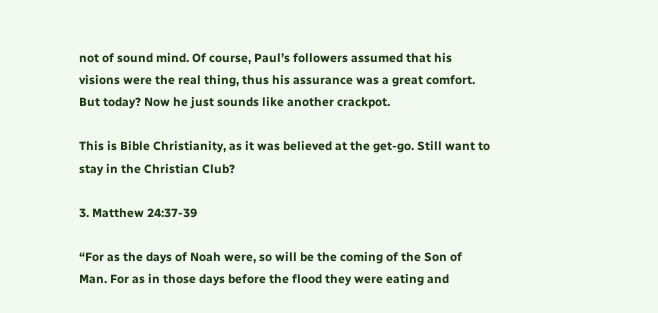not of sound mind. Of course, Paul’s followers assumed that his visions were the real thing, thus his assurance was a great comfort. But today? Now he just sounds like another crackpot.

This is Bible Christianity, as it was believed at the get-go. Still want to stay in the Christian Club?

3. Matthew 24:37-39

“For as the days of Noah were, so will be the coming of the Son of Man. For as in those days before the flood they were eating and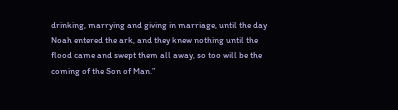drinking, marrying and giving in marriage, until the day Noah entered the ark, and they knew nothing until the flood came and swept them all away, so too will be the coming of the Son of Man.”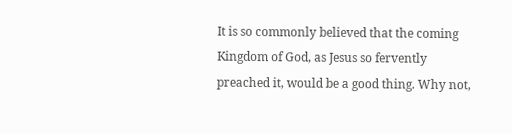It is so commonly believed that the coming Kingdom of God, as Jesus so fervently preached it, would be a good thing. Why not,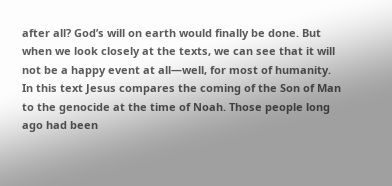after all? God’s will on earth would finally be done. But when we look closely at the texts, we can see that it will not be a happy event at all—well, for most of humanity. In this text Jesus compares the coming of the Son of Man to the genocide at the time of Noah. Those people long ago had been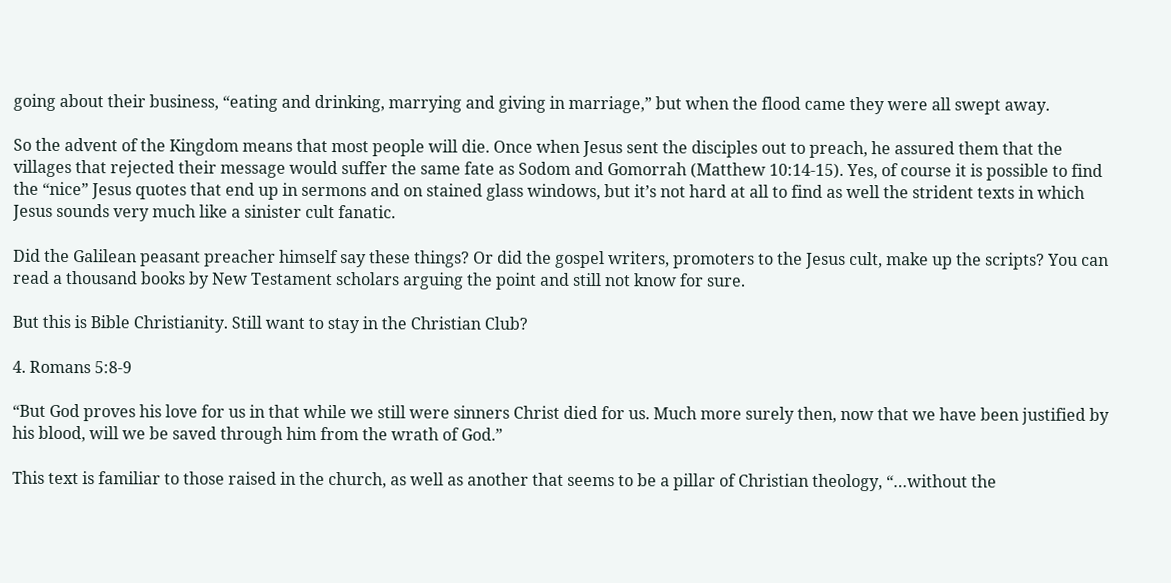going about their business, “eating and drinking, marrying and giving in marriage,” but when the flood came they were all swept away.

So the advent of the Kingdom means that most people will die. Once when Jesus sent the disciples out to preach, he assured them that the villages that rejected their message would suffer the same fate as Sodom and Gomorrah (Matthew 10:14-15). Yes, of course it is possible to find the “nice” Jesus quotes that end up in sermons and on stained glass windows, but it’s not hard at all to find as well the strident texts in which Jesus sounds very much like a sinister cult fanatic.

Did the Galilean peasant preacher himself say these things? Or did the gospel writers, promoters to the Jesus cult, make up the scripts? You can read a thousand books by New Testament scholars arguing the point and still not know for sure.

But this is Bible Christianity. Still want to stay in the Christian Club?

4. Romans 5:8-9

“But God proves his love for us in that while we still were sinners Christ died for us. Much more surely then, now that we have been justified by his blood, will we be saved through him from the wrath of God.”

This text is familiar to those raised in the church, as well as another that seems to be a pillar of Christian theology, “…without the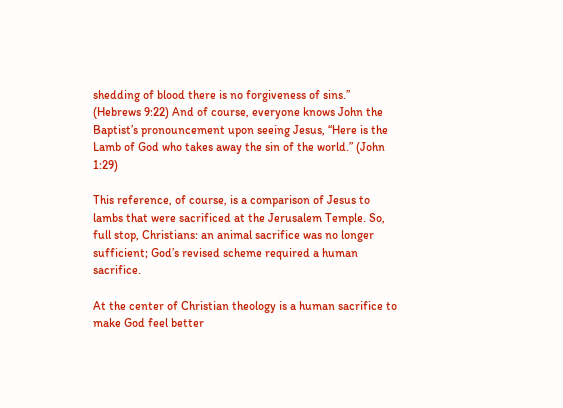shedding of blood there is no forgiveness of sins.” (Hebrews 9:22) And of course, everyone knows John the Baptist’s pronouncement upon seeing Jesus, “Here is the Lamb of God who takes away the sin of the world.” (John 1:29)

This reference, of course, is a comparison of Jesus to lambs that were sacrificed at the Jerusalem Temple. So, full stop, Christians: an animal sacrifice was no longer sufficient; God’s revised scheme required a human sacrifice.

At the center of Christian theology is a human sacrifice to make God feel better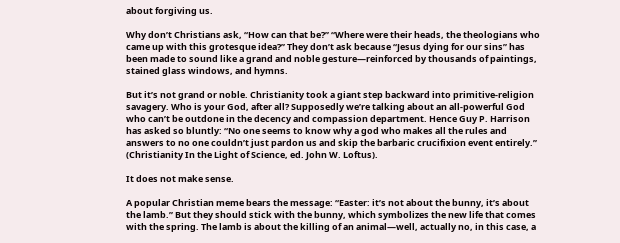about forgiving us.

Why don’t Christians ask, “How can that be?” “Where were their heads, the theologians who came up with this grotesque idea?” They don’t ask because “Jesus dying for our sins” has been made to sound like a grand and noble gesture—reinforced by thousands of paintings, stained glass windows, and hymns.

But it’s not grand or noble. Christianity took a giant step backward into primitive-religion savagery. Who is your God, after all? Supposedly we’re talking about an all-powerful God who can’t be outdone in the decency and compassion department. Hence Guy P. Harrison has asked so bluntly: “No one seems to know why a god who makes all the rules and answers to no one couldn’t just pardon us and skip the barbaric crucifixion event entirely.” (Christianity In the Light of Science, ed. John W. Loftus).

It does not make sense.

A popular Christian meme bears the message: “Easter: it’s not about the bunny, it’s about the lamb.” But they should stick with the bunny, which symbolizes the new life that comes with the spring. The lamb is about the killing of an animal—well, actually no, in this case, a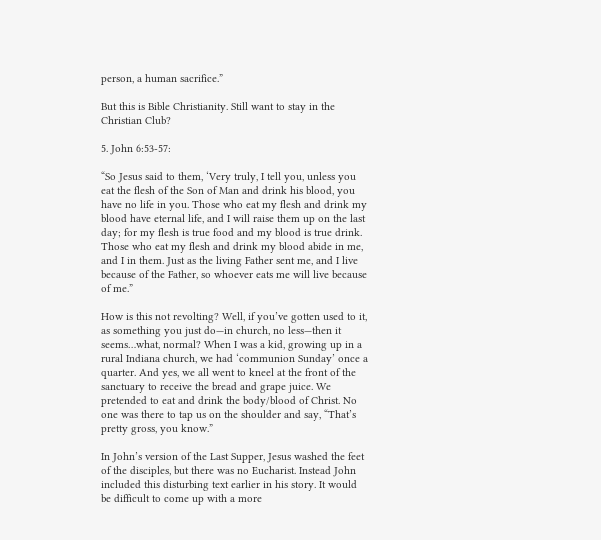person, a human sacrifice.”

But this is Bible Christianity. Still want to stay in the Christian Club?

5. John 6:53-57:

“So Jesus said to them, ‘Very truly, I tell you, unless you eat the flesh of the Son of Man and drink his blood, you have no life in you. Those who eat my flesh and drink my blood have eternal life, and I will raise them up on the last day; for my flesh is true food and my blood is true drink. Those who eat my flesh and drink my blood abide in me, and I in them. Just as the living Father sent me, and I live because of the Father, so whoever eats me will live because of me.”

How is this not revolting? Well, if you’ve gotten used to it, as something you just do—in church, no less—then it seems…what, normal? When I was a kid, growing up in a rural Indiana church, we had ‘communion Sunday’ once a quarter. And yes, we all went to kneel at the front of the sanctuary to receive the bread and grape juice. We pretended to eat and drink the body/blood of Christ. No one was there to tap us on the shoulder and say, “That’s pretty gross, you know.”

In John’s version of the Last Supper, Jesus washed the feet of the disciples, but there was no Eucharist. Instead John included this disturbing text earlier in his story. It would be difficult to come up with a more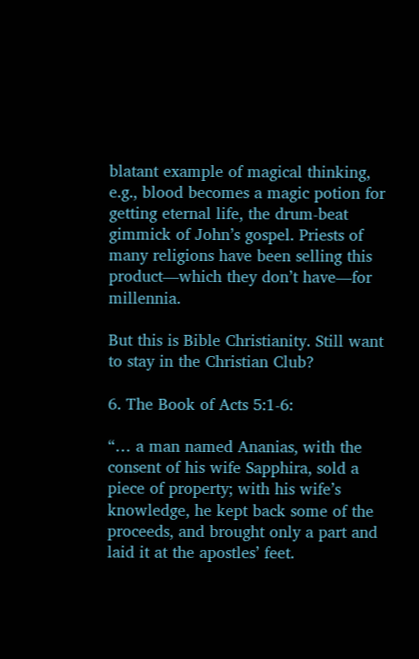blatant example of magical thinking, e.g., blood becomes a magic potion for getting eternal life, the drum-beat gimmick of John’s gospel. Priests of many religions have been selling this product—which they don’t have—for millennia.

But this is Bible Christianity. Still want to stay in the Christian Club?

6. The Book of Acts 5:1-6:

“… a man named Ananias, with the consent of his wife Sapphira, sold a piece of property; with his wife’s knowledge, he kept back some of the proceeds, and brought only a part and laid it at the apostles’ feet.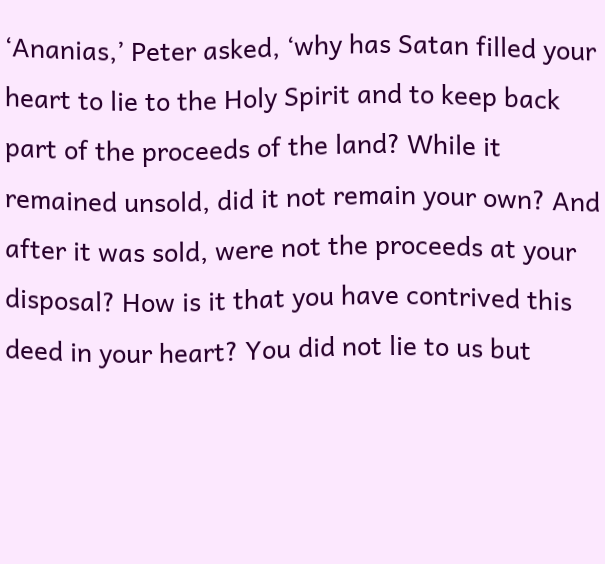‘Ananias,’ Peter asked, ‘why has Satan filled your heart to lie to the Holy Spirit and to keep back part of the proceeds of the land? While it remained unsold, did it not remain your own? And after it was sold, were not the proceeds at your disposal? How is it that you have contrived this deed in your heart? You did not lie to us but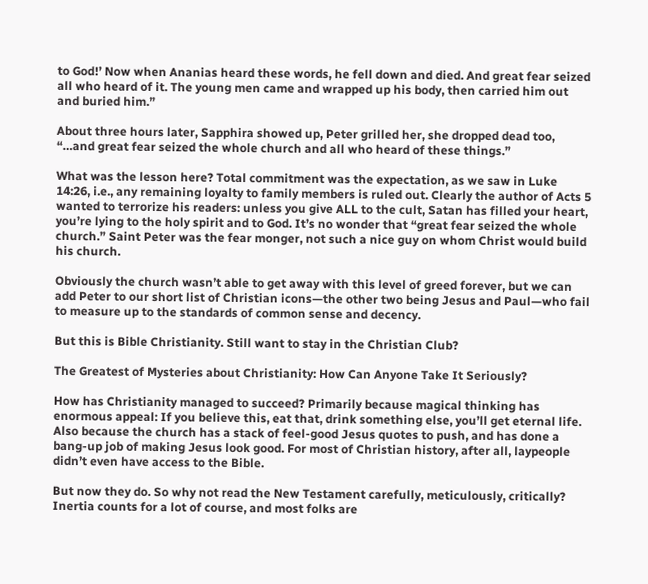to God!’ Now when Ananias heard these words, he fell down and died. And great fear seized all who heard of it. The young men came and wrapped up his body, then carried him out and buried him.”

About three hours later, Sapphira showed up, Peter grilled her, she dropped dead too, “…and great fear seized the whole church and all who heard of these things.”

What was the lesson here? Total commitment was the expectation, as we saw in Luke 14:26, i.e., any remaining loyalty to family members is ruled out. Clearly the author of Acts 5 wanted to terrorize his readers: unless you give ALL to the cult, Satan has filled your heart, you’re lying to the holy spirit and to God. It’s no wonder that “great fear seized the whole church.” Saint Peter was the fear monger, not such a nice guy on whom Christ would build his church.

Obviously the church wasn’t able to get away with this level of greed forever, but we can add Peter to our short list of Christian icons—the other two being Jesus and Paul—who fail to measure up to the standards of common sense and decency.

But this is Bible Christianity. Still want to stay in the Christian Club?

The Greatest of Mysteries about Christianity: How Can Anyone Take It Seriously?

How has Christianity managed to succeed? Primarily because magical thinking has enormous appeal: If you believe this, eat that, drink something else, you’ll get eternal life. Also because the church has a stack of feel-good Jesus quotes to push, and has done a bang-up job of making Jesus look good. For most of Christian history, after all, laypeople didn’t even have access to the Bible.

But now they do. So why not read the New Testament carefully, meticulously, critically? Inertia counts for a lot of course, and most folks are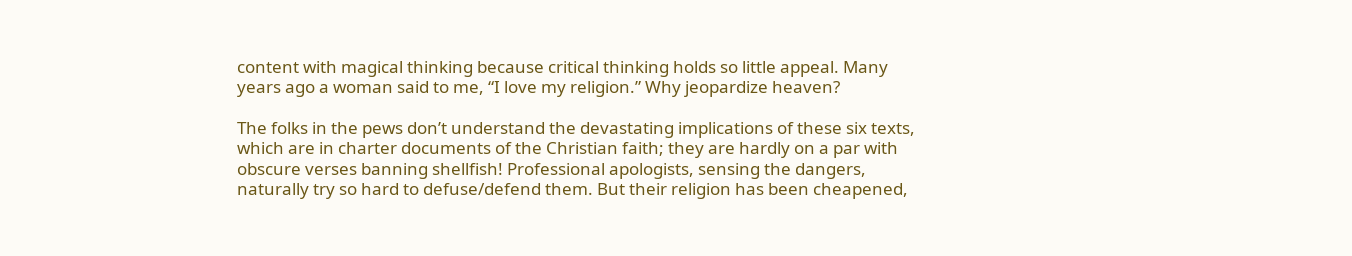content with magical thinking because critical thinking holds so little appeal. Many years ago a woman said to me, “I love my religion.” Why jeopardize heaven?

The folks in the pews don’t understand the devastating implications of these six texts, which are in charter documents of the Christian faith; they are hardly on a par with obscure verses banning shellfish! Professional apologists, sensing the dangers, naturally try so hard to defuse/defend them. But their religion has been cheapened,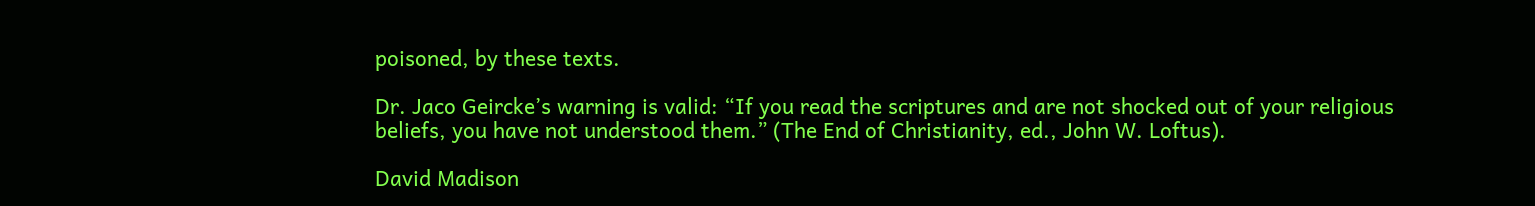poisoned, by these texts.

Dr. Jaco Geircke’s warning is valid: “If you read the scriptures and are not shocked out of your religious beliefs, you have not understood them.” (The End of Christianity, ed., John W. Loftus).

David Madison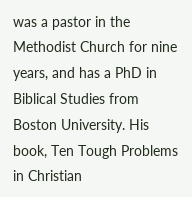was a pastor in the Methodist Church for nine years, and has a PhD in Biblical Studies from Boston University. His book, Ten Tough Problems in Christian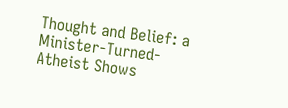Thought and Belief: a Minister-Turned-Atheist Shows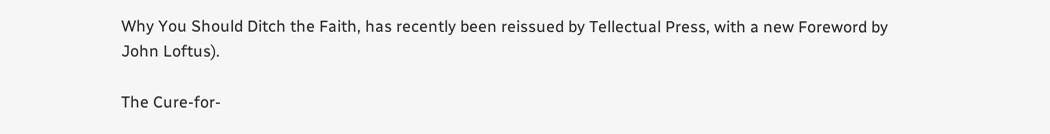Why You Should Ditch the Faith, has recently been reissued by Tellectual Press, with a new Foreword by John Loftus).

The Cure-for-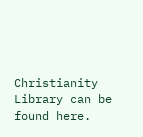Christianity Library can be found here.